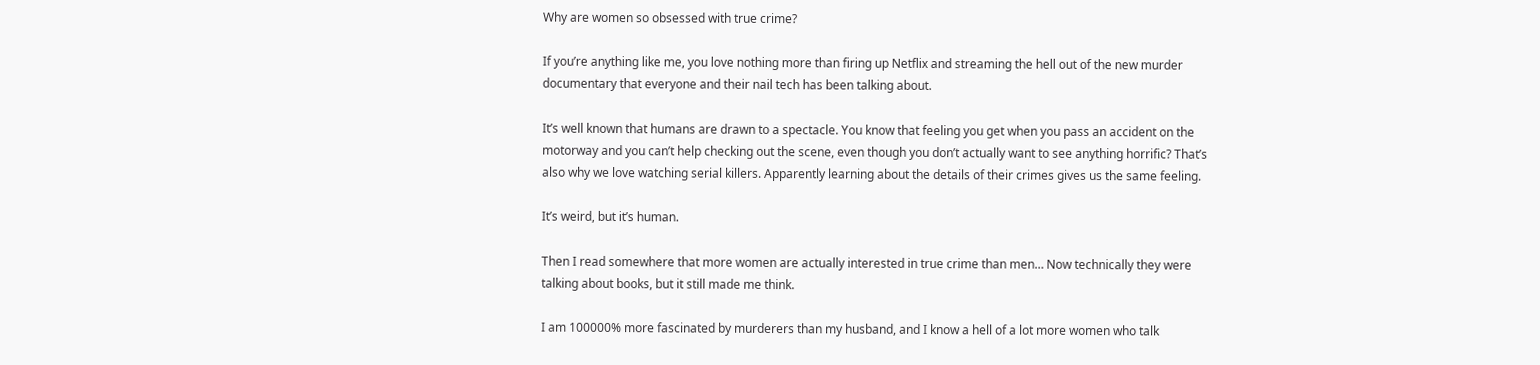Why are women so obsessed with true crime?

If you’re anything like me, you love nothing more than firing up Netflix and streaming the hell out of the new murder documentary that everyone and their nail tech has been talking about.

It’s well known that humans are drawn to a spectacle. You know that feeling you get when you pass an accident on the motorway and you can’t help checking out the scene, even though you don’t actually want to see anything horrific? That’s also why we love watching serial killers. Apparently learning about the details of their crimes gives us the same feeling.

It’s weird, but it’s human.

Then I read somewhere that more women are actually interested in true crime than men… Now technically they were talking about books, but it still made me think.

I am 100000% more fascinated by murderers than my husband, and I know a hell of a lot more women who talk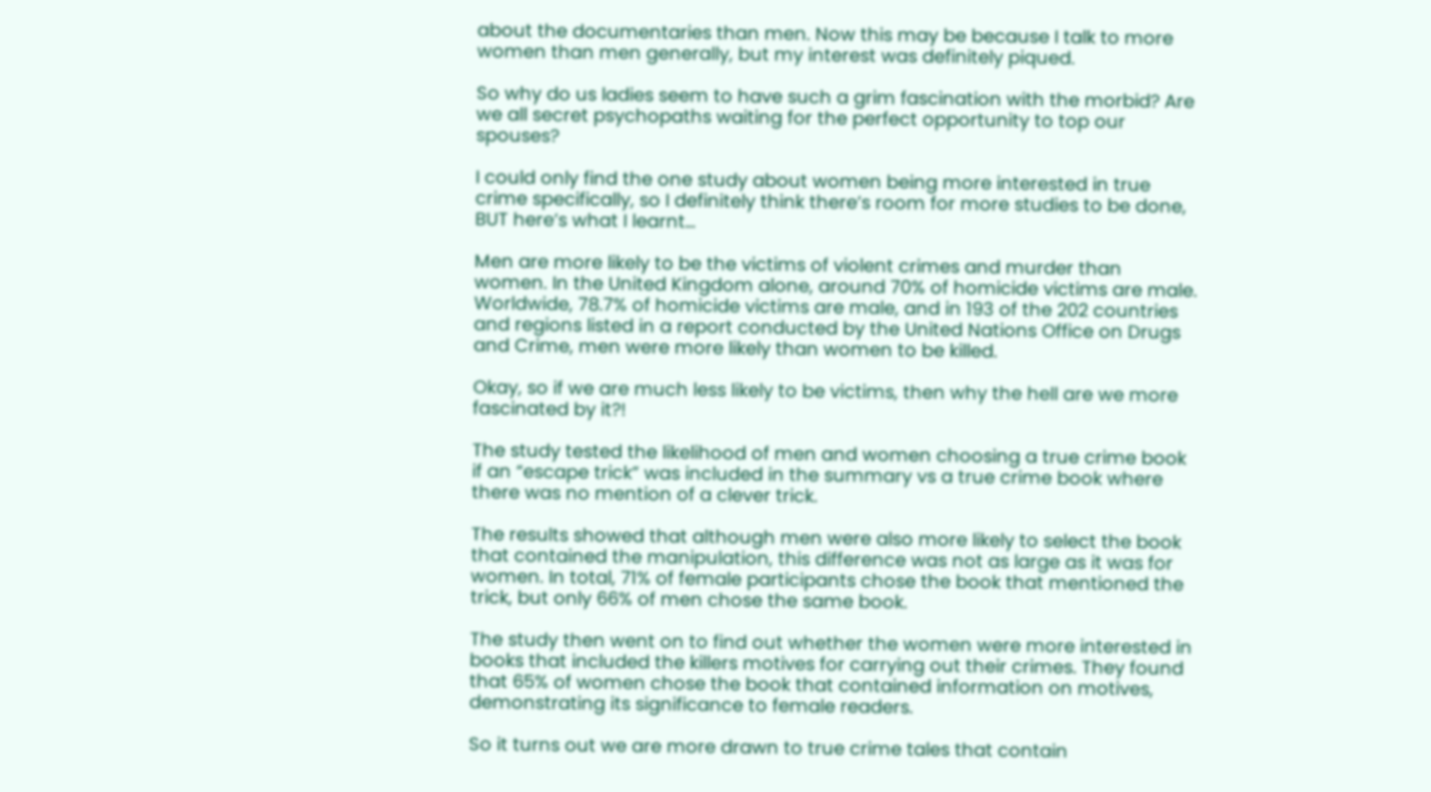about the documentaries than men. Now this may be because I talk to more women than men generally, but my interest was definitely piqued.

So why do us ladies seem to have such a grim fascination with the morbid? Are we all secret psychopaths waiting for the perfect opportunity to top our spouses?

I could only find the one study about women being more interested in true crime specifically, so I definitely think there’s room for more studies to be done, BUT here’s what I learnt…

Men are more likely to be the victims of violent crimes and murder than women. In the United Kingdom alone, around 70% of homicide victims are male. Worldwide, 78.7% of homicide victims are male, and in 193 of the 202 countries and regions listed in a report conducted by the United Nations Office on Drugs and Crime, men were more likely than women to be killed.

Okay, so if we are much less likely to be victims, then why the hell are we more fascinated by it?!

The study tested the likelihood of men and women choosing a true crime book if an “escape trick” was included in the summary vs a true crime book where there was no mention of a clever trick.

The results showed that although men were also more likely to select the book that contained the manipulation, this difference was not as large as it was for women. In total, 71% of female participants chose the book that mentioned the trick, but only 66% of men chose the same book.

The study then went on to find out whether the women were more interested in books that included the killers motives for carrying out their crimes. They found that 65% of women chose the book that contained information on motives, demonstrating its significance to female readers.

So it turns out we are more drawn to true crime tales that contain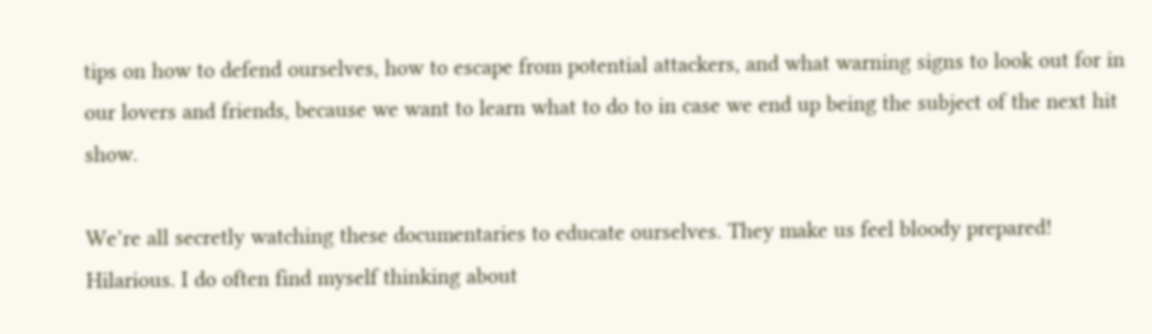tips on how to defend ourselves, how to escape from potential attackers, and what warning signs to look out for in our lovers and friends, because we want to learn what to do to in case we end up being the subject of the next hit show.

We’re all secretly watching these documentaries to educate ourselves. They make us feel bloody prepared! Hilarious. I do often find myself thinking about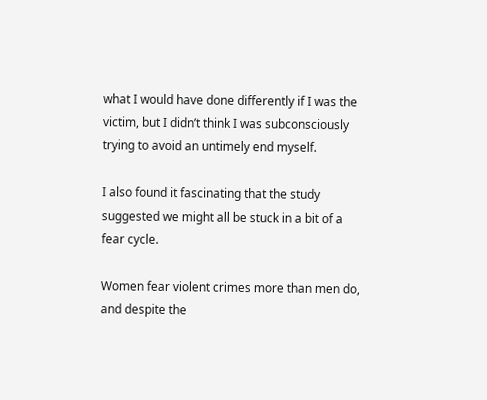what I would have done differently if I was the victim, but I didn’t think I was subconsciously trying to avoid an untimely end myself.

I also found it fascinating that the study suggested we might all be stuck in a bit of a fear cycle.

Women fear violent crimes more than men do, and despite the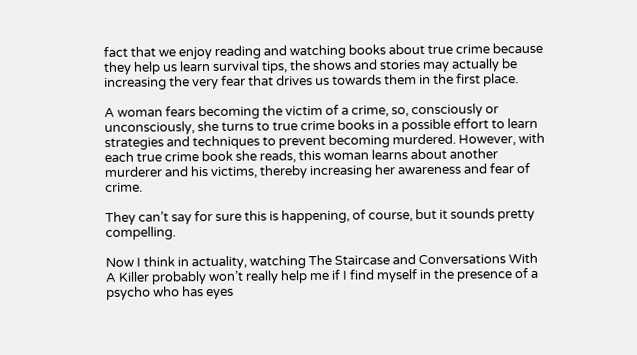fact that we enjoy reading and watching books about true crime because they help us learn survival tips, the shows and stories may actually be increasing the very fear that drives us towards them in the first place.

A woman fears becoming the victim of a crime, so, consciously or unconsciously, she turns to true crime books in a possible effort to learn strategies and techniques to prevent becoming murdered. However, with each true crime book she reads, this woman learns about another murderer and his victims, thereby increasing her awareness and fear of crime.

They can’t say for sure this is happening, of course, but it sounds pretty compelling.

Now I think in actuality, watching The Staircase and Conversations With A Killer probably won’t really help me if I find myself in the presence of a psycho who has eyes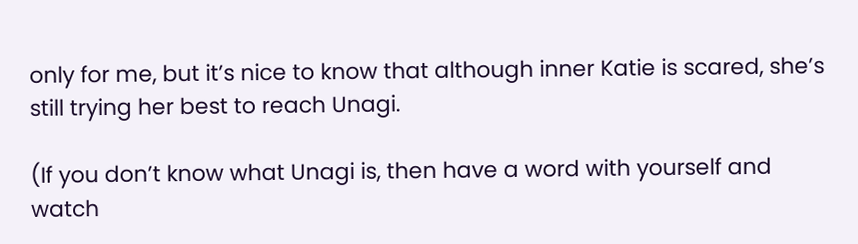only for me, but it’s nice to know that although inner Katie is scared, she’s still trying her best to reach Unagi.

(If you don’t know what Unagi is, then have a word with yourself and watch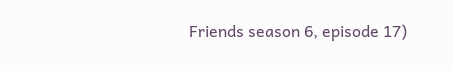Friends season 6, episode 17)